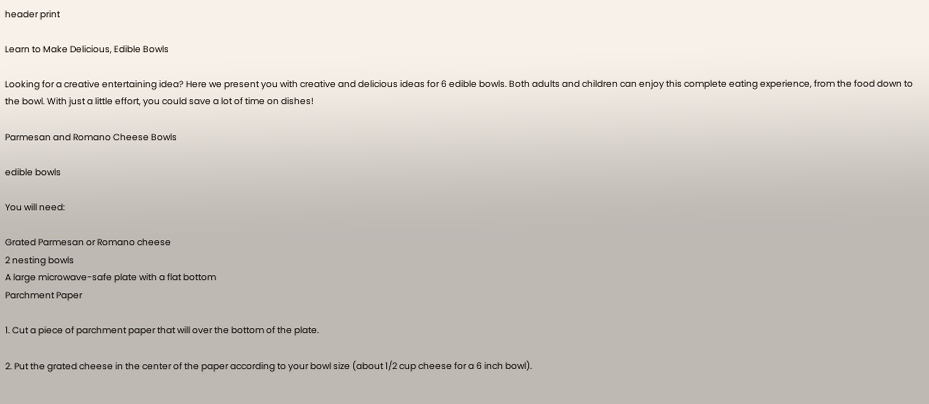header print

Learn to Make Delicious, Edible Bowls

Looking for a creative entertaining idea? Here we present you with creative and delicious ideas for 6 edible bowls. Both adults and children can enjoy this complete eating experience, from the food down to the bowl. With just a little effort, you could save a lot of time on dishes!

Parmesan and Romano Cheese Bowls

edible bowls

You will need:

Grated Parmesan or Romano cheese
2 nesting bowls
A large microwave-safe plate with a flat bottom
Parchment Paper

1. Cut a piece of parchment paper that will over the bottom of the plate.

2. Put the grated cheese in the center of the paper according to your bowl size (about 1/2 cup cheese for a 6 inch bowl).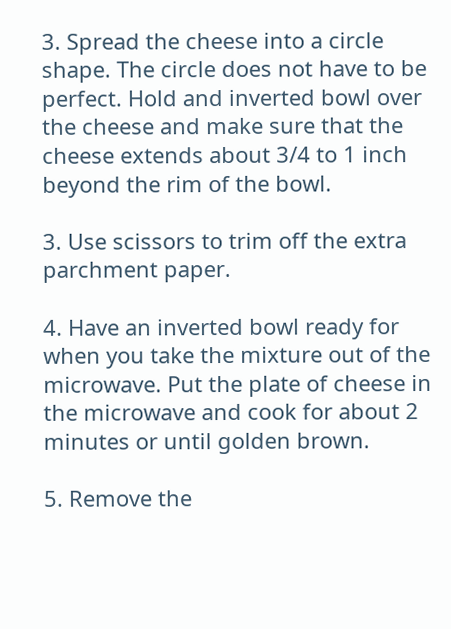3. Spread the cheese into a circle shape. The circle does not have to be perfect. Hold and inverted bowl over the cheese and make sure that the cheese extends about 3/4 to 1 inch beyond the rim of the bowl.

3. Use scissors to trim off the extra parchment paper.

4. Have an inverted bowl ready for when you take the mixture out of the microwave. Put the plate of cheese in the microwave and cook for about 2 minutes or until golden brown.

5. Remove the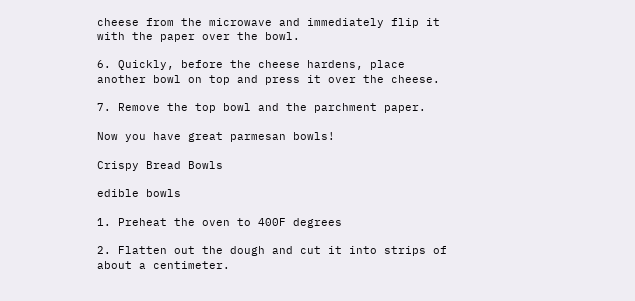cheese from the microwave and immediately flip it with the paper over the bowl.

6. Quickly, before the cheese hardens, place another bowl on top and press it over the cheese.

7. Remove the top bowl and the parchment paper.

Now you have great parmesan bowls!

Crispy Bread Bowls

edible bowls

1. Preheat the oven to 400F degrees

2. Flatten out the dough and cut it into strips of about a centimeter.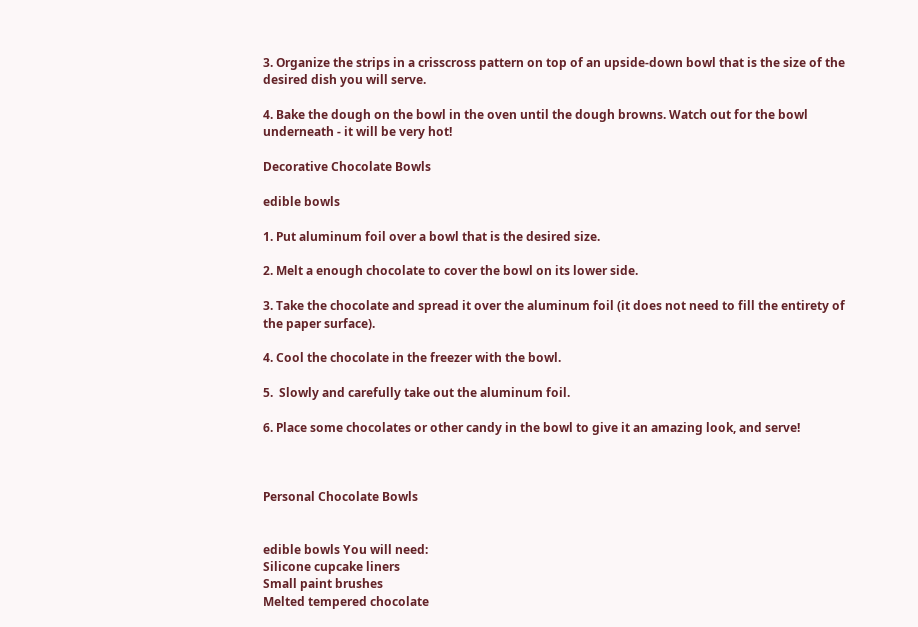3. Organize the strips in a crisscross pattern on top of an upside-down bowl that is the size of the desired dish you will serve.

4. Bake the dough on the bowl in the oven until the dough browns. Watch out for the bowl underneath - it will be very hot!

Decorative Chocolate Bowls

edible bowls

1. Put aluminum foil over a bowl that is the desired size.

2. Melt a enough chocolate to cover the bowl on its lower side.

3. Take the chocolate and spread it over the aluminum foil (it does not need to fill the entirety of the paper surface).

4. Cool the chocolate in the freezer with the bowl.

5.  Slowly and carefully take out the aluminum foil.

6. Place some chocolates or other candy in the bowl to give it an amazing look, and serve!



Personal Chocolate Bowls


edible bowls You will need:
Silicone cupcake liners
Small paint brushes
Melted tempered chocolate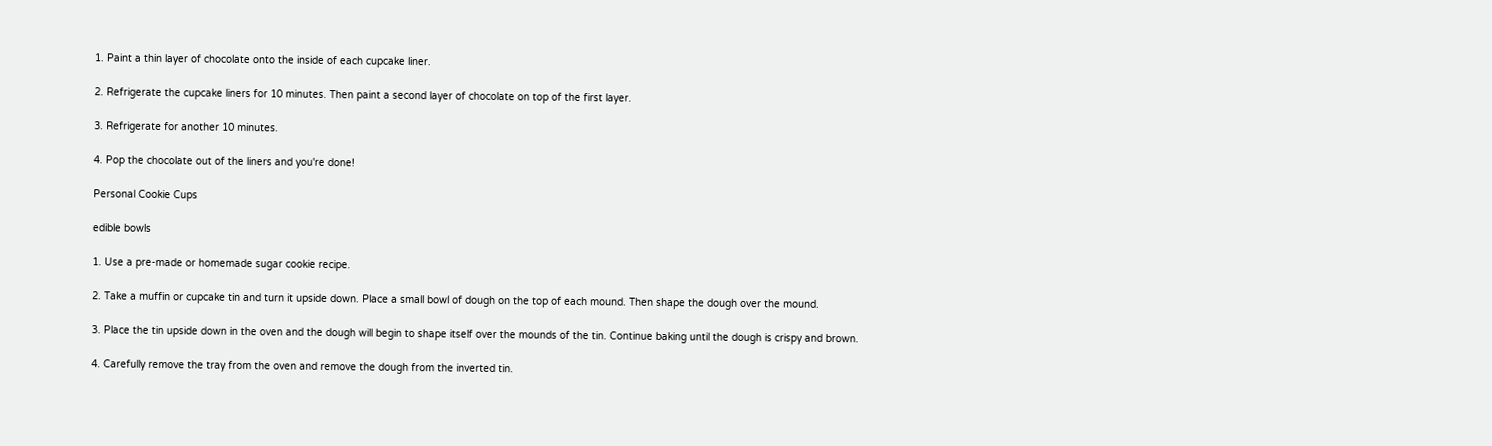1. Paint a thin layer of chocolate onto the inside of each cupcake liner.

2. Refrigerate the cupcake liners for 10 minutes. Then paint a second layer of chocolate on top of the first layer.

3. Refrigerate for another 10 minutes.

4. Pop the chocolate out of the liners and you're done!

Personal Cookie Cups

edible bowls

1. Use a pre-made or homemade sugar cookie recipe.

2. Take a muffin or cupcake tin and turn it upside down. Place a small bowl of dough on the top of each mound. Then shape the dough over the mound.

3. Place the tin upside down in the oven and the dough will begin to shape itself over the mounds of the tin. Continue baking until the dough is crispy and brown.

4. Carefully remove the tray from the oven and remove the dough from the inverted tin.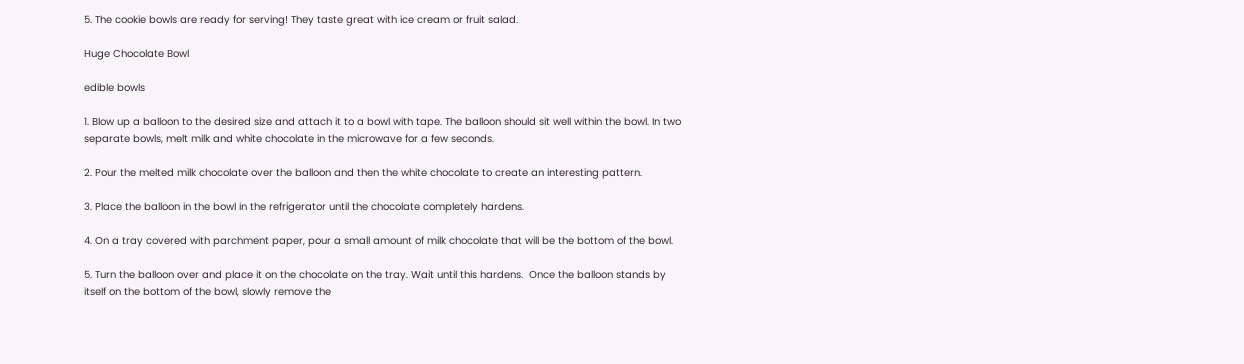5. The cookie bowls are ready for serving! They taste great with ice cream or fruit salad.

Huge Chocolate Bowl

edible bowls

1. Blow up a balloon to the desired size and attach it to a bowl with tape. The balloon should sit well within the bowl. In two separate bowls, melt milk and white chocolate in the microwave for a few seconds.

2. Pour the melted milk chocolate over the balloon and then the white chocolate to create an interesting pattern.

3. Place the balloon in the bowl in the refrigerator until the chocolate completely hardens.

4. On a tray covered with parchment paper, pour a small amount of milk chocolate that will be the bottom of the bowl.

5. Turn the balloon over and place it on the chocolate on the tray. Wait until this hardens.  Once the balloon stands by itself on the bottom of the bowl, slowly remove the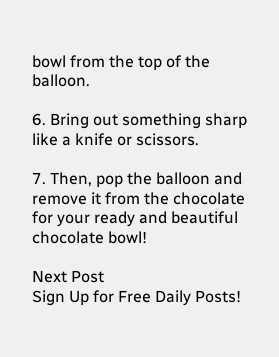bowl from the top of the balloon.

6. Bring out something sharp like a knife or scissors.

7. Then, pop the balloon and remove it from the chocolate for your ready and beautiful chocolate bowl!

Next Post
Sign Up for Free Daily Posts!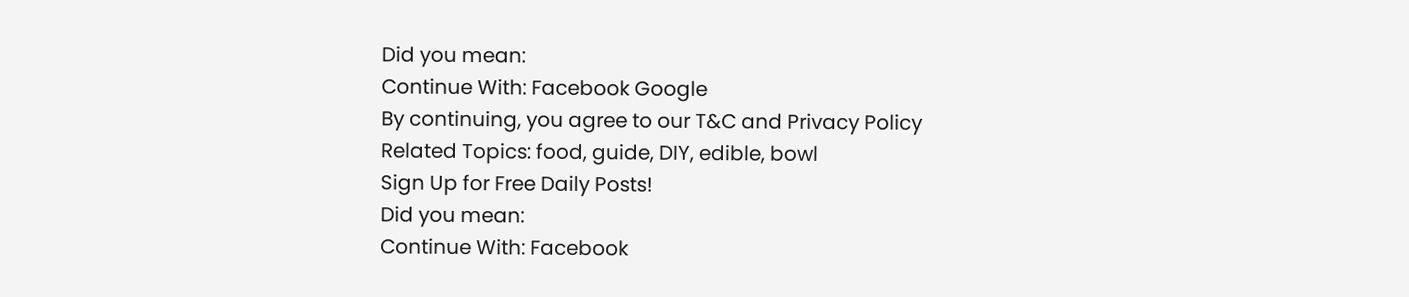Did you mean:
Continue With: Facebook Google
By continuing, you agree to our T&C and Privacy Policy
Related Topics: food, guide, DIY, edible, bowl
Sign Up for Free Daily Posts!
Did you mean:
Continue With: Facebook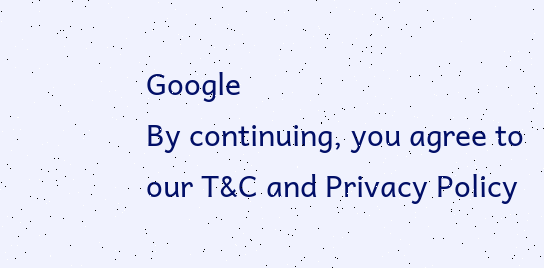Google
By continuing, you agree to our T&C and Privacy Policy